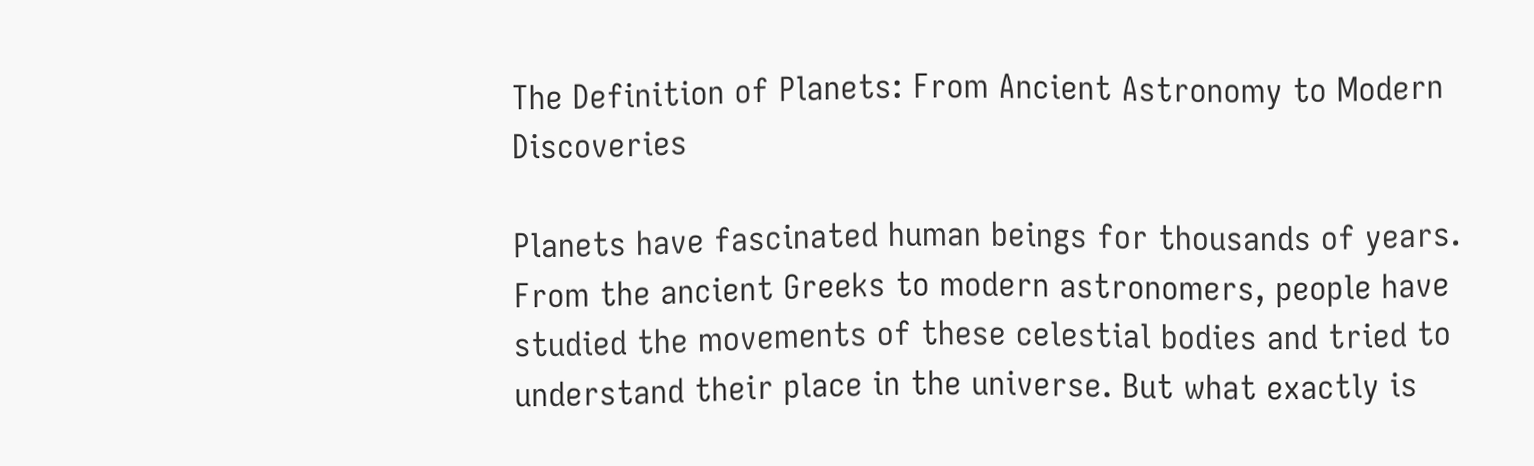The Definition of Planets: From Ancient Astronomy to Modern Discoveries

Planets have fascinated human beings for thousands of years. From the ancient Greeks to modern astronomers, people have studied the movements of these celestial bodies and tried to understand their place in the universe. But what exactly is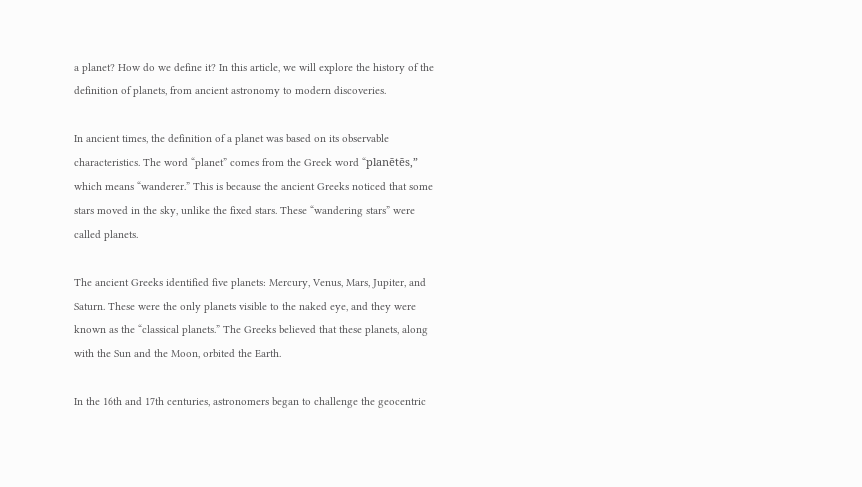a planet? How do we define it? In this article, we will explore the history of the definition of planets, from ancient astronomy to modern discoveries.

In ancient times, the definition of a planet was based on its observable characteristics. The word “planet” comes from the Greek word “planētēs,” which means “wanderer.” This is because the ancient Greeks noticed that some stars moved in the sky, unlike the fixed stars. These “wandering stars” were called planets.

The ancient Greeks identified five planets: Mercury, Venus, Mars, Jupiter, and Saturn. These were the only planets visible to the naked eye, and they were known as the “classical planets.” The Greeks believed that these planets, along with the Sun and the Moon, orbited the Earth.

In the 16th and 17th centuries, astronomers began to challenge the geocentric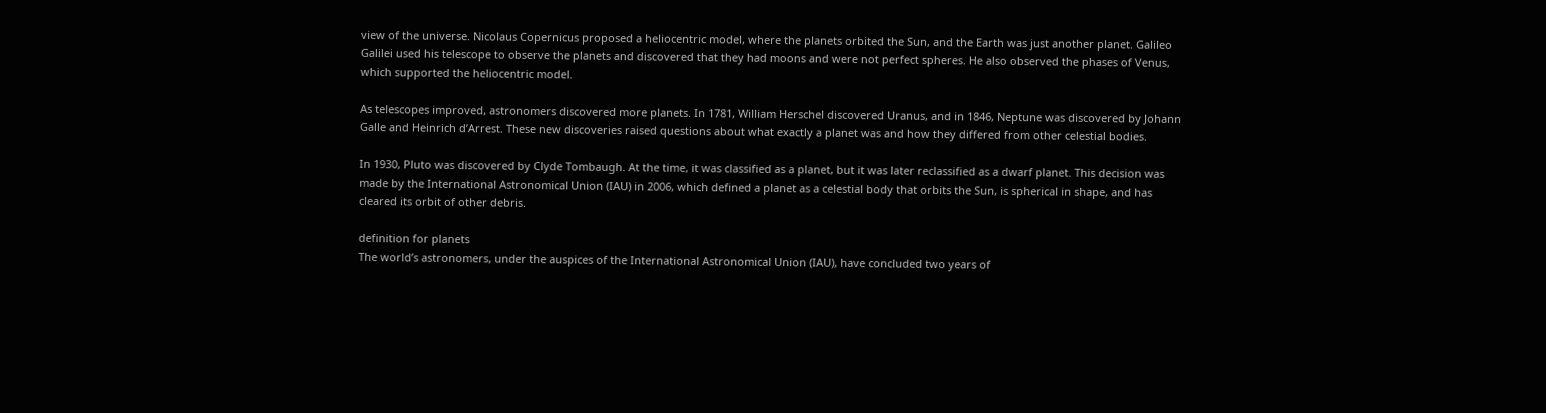view of the universe. Nicolaus Copernicus proposed a heliocentric model, where the planets orbited the Sun, and the Earth was just another planet. Galileo Galilei used his telescope to observe the planets and discovered that they had moons and were not perfect spheres. He also observed the phases of Venus, which supported the heliocentric model.

As telescopes improved, astronomers discovered more planets. In 1781, William Herschel discovered Uranus, and in 1846, Neptune was discovered by Johann Galle and Heinrich d’Arrest. These new discoveries raised questions about what exactly a planet was and how they differed from other celestial bodies.

In 1930, Pluto was discovered by Clyde Tombaugh. At the time, it was classified as a planet, but it was later reclassified as a dwarf planet. This decision was made by the International Astronomical Union (IAU) in 2006, which defined a planet as a celestial body that orbits the Sun, is spherical in shape, and has cleared its orbit of other debris.

definition for planets
The world’s astronomers, under the auspices of the International Astronomical Union (IAU), have concluded two years of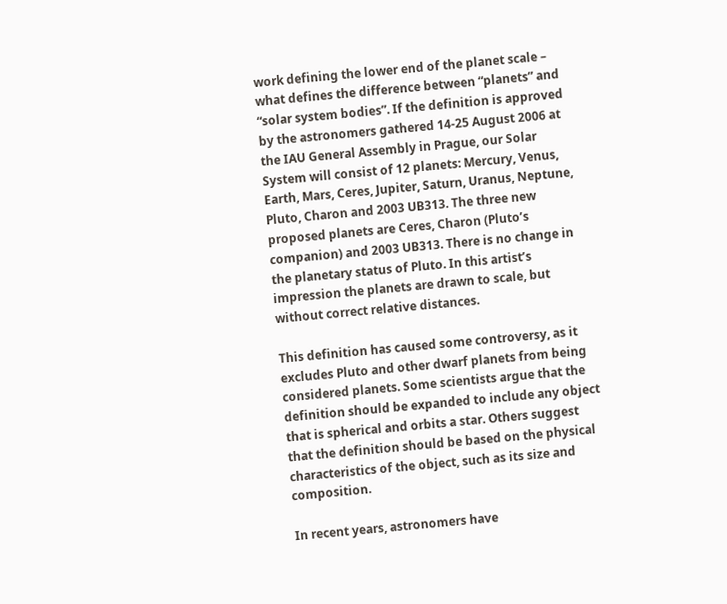work defining the lower end of the planet scale – what defines the difference between “planets” and “solar system bodies”. If the definition is approved by the astronomers gathered 14-25 August 2006 at the IAU General Assembly in Prague, our Solar System will consist of 12 planets: Mercury, Venus, Earth, Mars, Ceres, Jupiter, Saturn, Uranus, Neptune, Pluto, Charon and 2003 UB313. The three new proposed planets are Ceres, Charon (Pluto’s companion) and 2003 UB313. There is no change in the planetary status of Pluto. In this artist’s impression the planets are drawn to scale, but without correct relative distances.

This definition has caused some controversy, as it excludes Pluto and other dwarf planets from being considered planets. Some scientists argue that the definition should be expanded to include any object that is spherical and orbits a star. Others suggest that the definition should be based on the physical characteristics of the object, such as its size and composition.

In recent years, astronomers have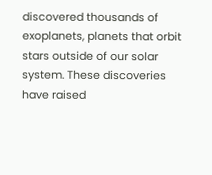discovered thousands of exoplanets, planets that orbit stars outside of our solar system. These discoveries have raised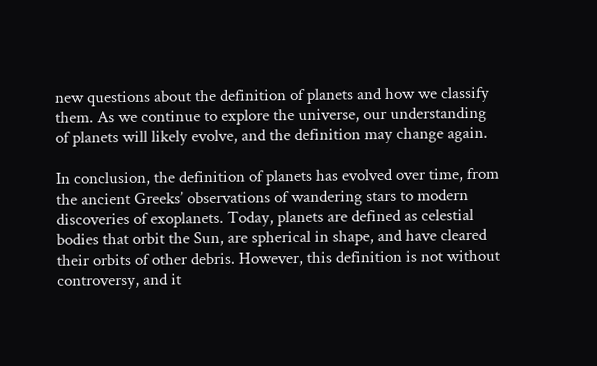new questions about the definition of planets and how we classify them. As we continue to explore the universe, our understanding of planets will likely evolve, and the definition may change again.

In conclusion, the definition of planets has evolved over time, from the ancient Greeks’ observations of wandering stars to modern discoveries of exoplanets. Today, planets are defined as celestial bodies that orbit the Sun, are spherical in shape, and have cleared their orbits of other debris. However, this definition is not without controversy, and it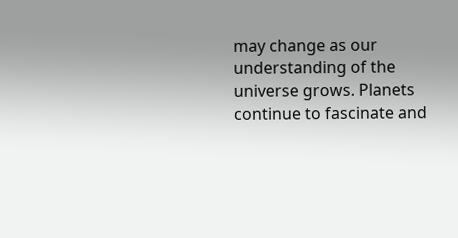may change as our understanding of the universe grows. Planets continue to fascinate and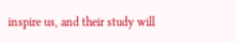inspire us, and their study will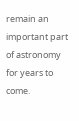remain an important part of astronomy for years to come.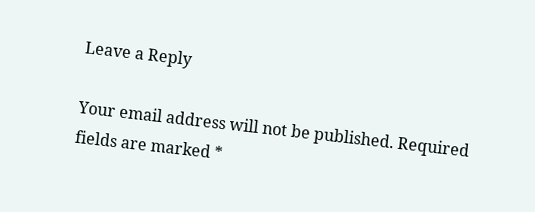Leave a Reply

Your email address will not be published. Required fields are marked *